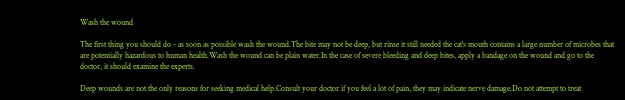Wash the wound

The first thing you should do - as soon as possible wash the wound.The bite may not be deep, but rinse it still needed the cat's mouth contains a large number of microbes that are potentially hazardous to human health.Wash the wound can be plain water.In the case of severe bleeding and deep bites, apply a bandage on the wound and go to the doctor, it should examine the experts.

Deep wounds are not the only reasons for seeking medical help.Consult your doctor if you feel a lot of pain, they may indicate nerve damage.Do not attempt to treat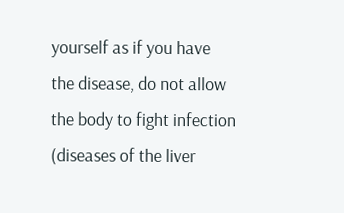yourself as if you have the disease, do not allow the body to fight infection (diseases of the liver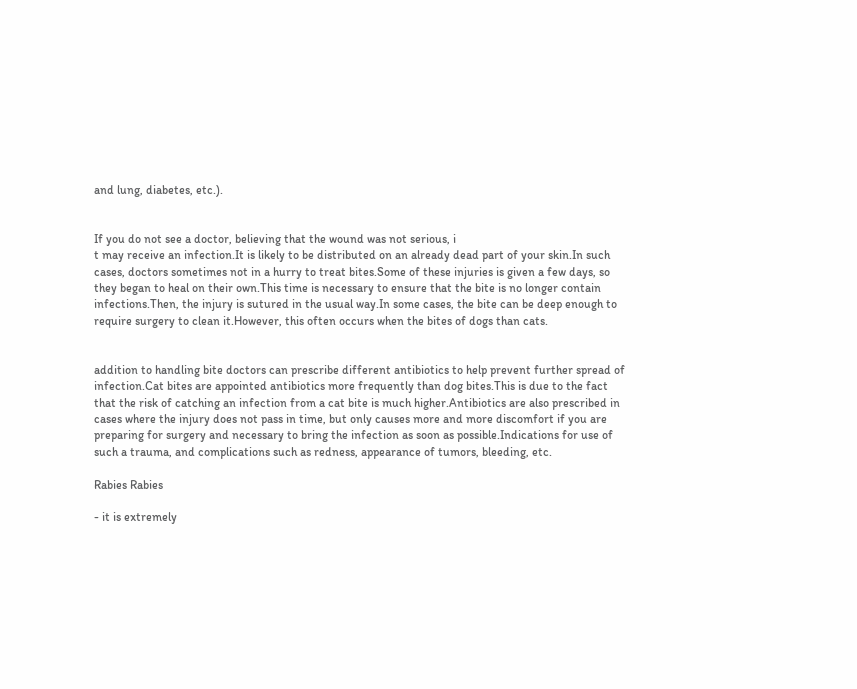and lung, diabetes, etc.).


If you do not see a doctor, believing that the wound was not serious, i
t may receive an infection.It is likely to be distributed on an already dead part of your skin.In such cases, doctors sometimes not in a hurry to treat bites.Some of these injuries is given a few days, so they began to heal on their own.This time is necessary to ensure that the bite is no longer contain infections.Then, the injury is sutured in the usual way.In some cases, the bite can be deep enough to require surgery to clean it.However, this often occurs when the bites of dogs than cats.


addition to handling bite doctors can prescribe different antibiotics to help prevent further spread of infection.Cat bites are appointed antibiotics more frequently than dog bites.This is due to the fact that the risk of catching an infection from a cat bite is much higher.Antibiotics are also prescribed in cases where the injury does not pass in time, but only causes more and more discomfort if you are preparing for surgery and necessary to bring the infection as soon as possible.Indications for use of such a trauma, and complications such as redness, appearance of tumors, bleeding, etc.

Rabies Rabies

- it is extremely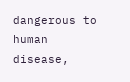dangerous to human disease,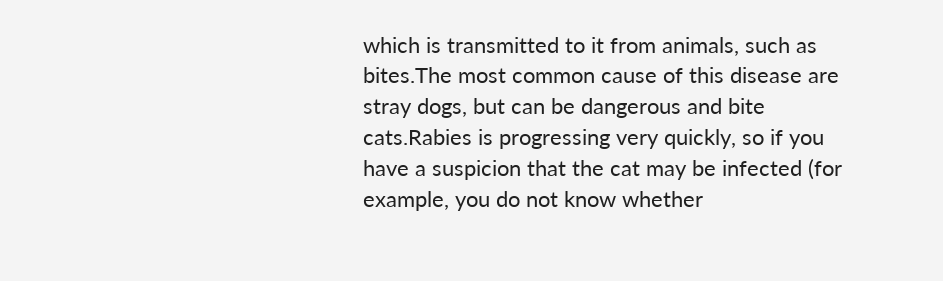which is transmitted to it from animals, such as bites.The most common cause of this disease are stray dogs, but can be dangerous and bite cats.Rabies is progressing very quickly, so if you have a suspicion that the cat may be infected (for example, you do not know whether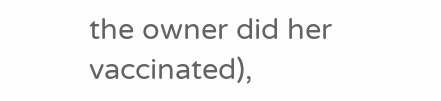the owner did her vaccinated),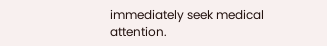immediately seek medical attention.